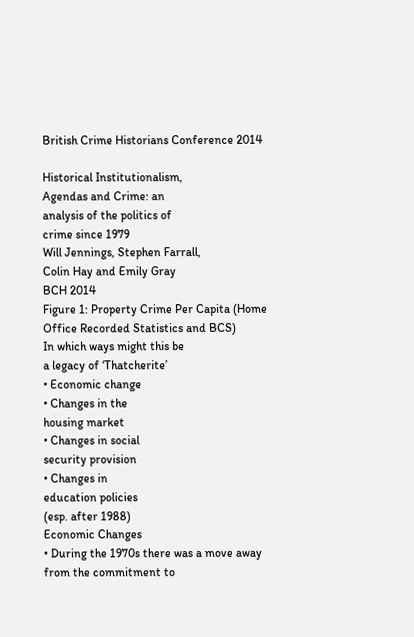British Crime Historians Conference 2014

Historical Institutionalism,
Agendas and Crime: an
analysis of the politics of
crime since 1979
Will Jennings, Stephen Farrall,
Colin Hay and Emily Gray
BCH 2014
Figure 1: Property Crime Per Capita (Home
Office Recorded Statistics and BCS)
In which ways might this be
a legacy of ‘Thatcherite’
• Economic change
• Changes in the
housing market
• Changes in social
security provision
• Changes in
education policies
(esp. after 1988)
Economic Changes
• During the 1970s there was a move away
from the commitment to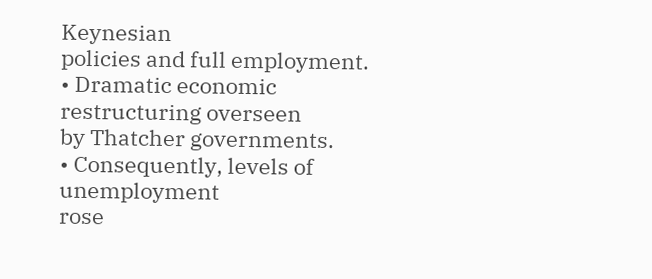Keynesian
policies and full employment.
• Dramatic economic restructuring overseen
by Thatcher governments.
• Consequently, levels of unemployment
rose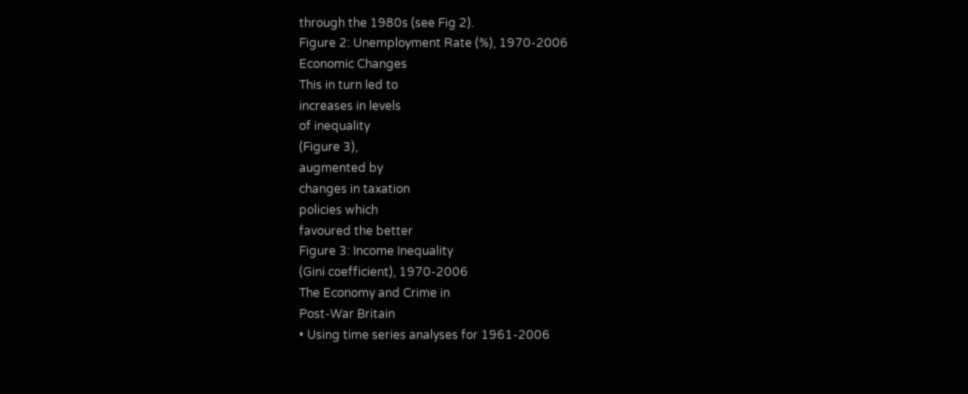through the 1980s (see Fig 2).
Figure 2: Unemployment Rate (%), 1970-2006
Economic Changes
This in turn led to
increases in levels
of inequality
(Figure 3),
augmented by
changes in taxation
policies which
favoured the better
Figure 3: Income Inequality
(Gini coefficient), 1970-2006
The Economy and Crime in
Post-War Britain
• Using time series analyses for 1961-2006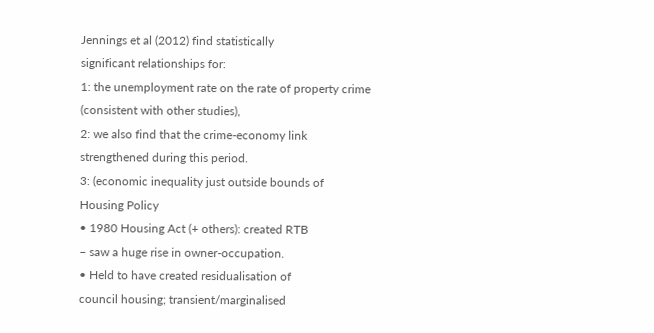Jennings et al (2012) find statistically
significant relationships for:
1: the unemployment rate on the rate of property crime
(consistent with other studies),
2: we also find that the crime-economy link
strengthened during this period.
3: (economic inequality just outside bounds of
Housing Policy
• 1980 Housing Act (+ others): created RTB
– saw a huge rise in owner-occupation.
• Held to have created residualisation of
council housing; transient/marginalised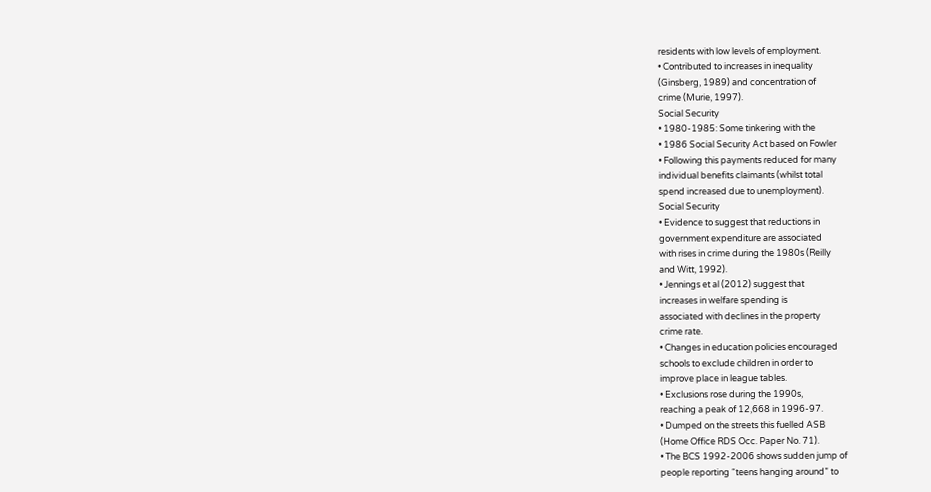residents with low levels of employment.
• Contributed to increases in inequality
(Ginsberg, 1989) and concentration of
crime (Murie, 1997).
Social Security
• 1980-1985: Some tinkering with the
• 1986 Social Security Act based on Fowler
• Following this payments reduced for many
individual benefits claimants (whilst total
spend increased due to unemployment).
Social Security
• Evidence to suggest that reductions in
government expenditure are associated
with rises in crime during the 1980s (Reilly
and Witt, 1992).
• Jennings et al (2012) suggest that
increases in welfare spending is
associated with declines in the property
crime rate.
• Changes in education policies encouraged
schools to exclude children in order to
improve place in league tables.
• Exclusions rose during the 1990s,
reaching a peak of 12,668 in 1996-97.
• Dumped on the streets this fuelled ASB
(Home Office RDS Occ. Paper No. 71).
• The BCS 1992-2006 shows sudden jump of
people reporting “teens hanging around” to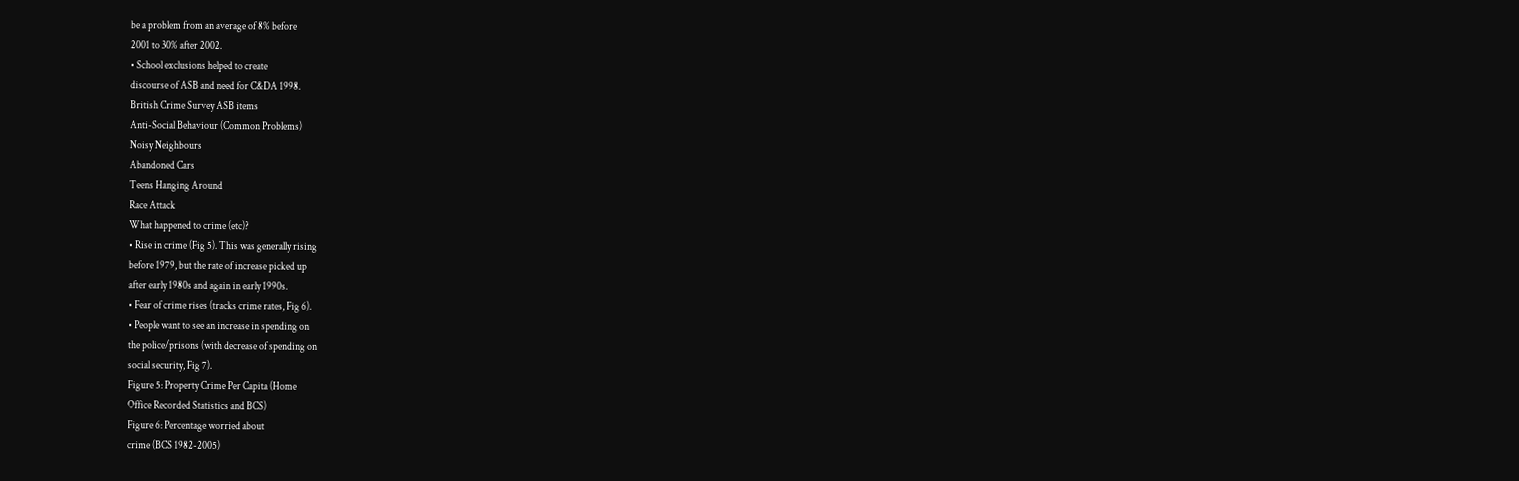be a problem from an average of 8% before
2001 to 30% after 2002.
• School exclusions helped to create
discourse of ASB and need for C&DA 1998.
British Crime Survey ASB items
Anti-Social Behaviour (Common Problems)
Noisy Neighbours
Abandoned Cars
Teens Hanging Around
Race Attack
What happened to crime (etc)?
• Rise in crime (Fig 5). This was generally rising
before 1979, but the rate of increase picked up
after early 1980s and again in early 1990s.
• Fear of crime rises (tracks crime rates, Fig 6).
• People want to see an increase in spending on
the police/prisons (with decrease of spending on
social security, Fig 7).
Figure 5: Property Crime Per Capita (Home
Office Recorded Statistics and BCS)
Figure 6: Percentage worried about
crime (BCS 1982-2005)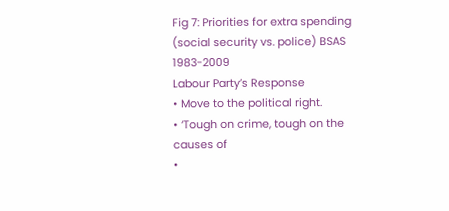Fig 7: Priorities for extra spending
(social security vs. police) BSAS 1983-2009
Labour Party’s Response
• Move to the political right.
• ‘Tough on crime, tough on the causes of
•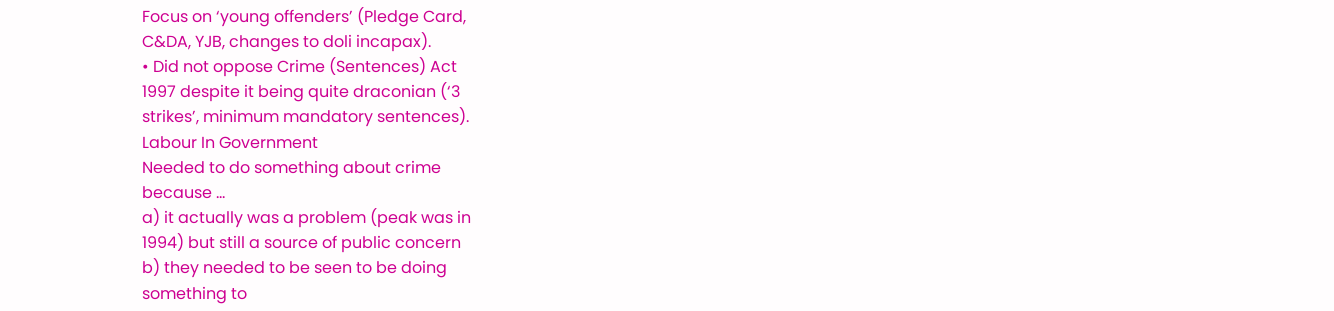Focus on ‘young offenders’ (Pledge Card,
C&DA, YJB, changes to doli incapax).
• Did not oppose Crime (Sentences) Act
1997 despite it being quite draconian (‘3
strikes’, minimum mandatory sentences).
Labour In Government
Needed to do something about crime
because …
a) it actually was a problem (peak was in
1994) but still a source of public concern
b) they needed to be seen to be doing
something to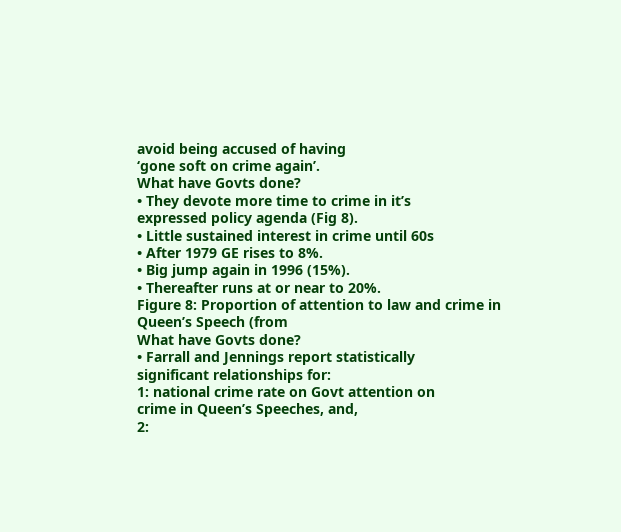avoid being accused of having
‘gone soft on crime again’.
What have Govts done?
• They devote more time to crime in it’s
expressed policy agenda (Fig 8).
• Little sustained interest in crime until 60s
• After 1979 GE rises to 8%.
• Big jump again in 1996 (15%).
• Thereafter runs at or near to 20%.
Figure 8: Proportion of attention to law and crime in
Queen’s Speech (from
What have Govts done?
• Farrall and Jennings report statistically
significant relationships for:
1: national crime rate on Govt attention on
crime in Queen’s Speeches, and,
2: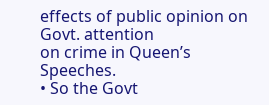effects of public opinion on Govt. attention
on crime in Queen’s Speeches.
• So the Govt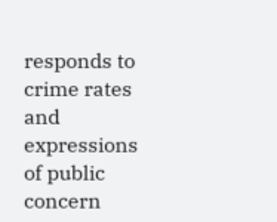responds to crime rates and
expressions of public concern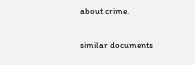about crime.

similar documents